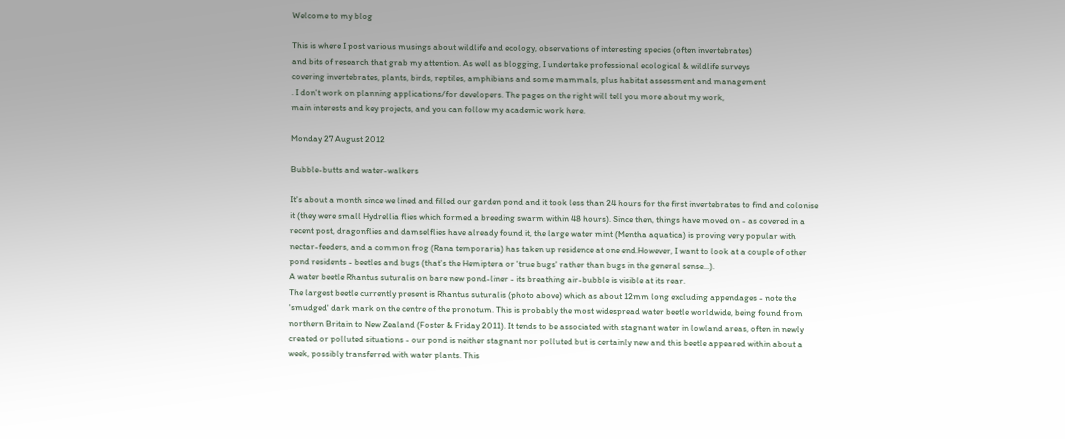Welcome to my blog

This is where I post various musings about wildlife and ecology, observations of interesting species (often invertebrates)
and bits of research that grab my attention. As well as blogging, I undertake professional ecological & wildlife surveys
covering invertebrates, plants, birds, reptiles, amphibians and some mammals, plus habitat assessment and management
. I don't work on planning applications/for developers. The pages on the right will tell you more about my work,
main interests and key projects, and you can follow my academic work here.

Monday 27 August 2012

Bubble-butts and water-walkers

It's about a month since we lined and filled our garden pond and it took less than 24 hours for the first invertebrates to find and colonise it (they were small Hydrellia flies which formed a breeding swarm within 48 hours). Since then, things have moved on - as covered in a recent post, dragonflies and damselflies have already found it, the large water mint (Mentha aquatica) is proving very popular with nectar-feeders, and a common frog (Rana temporaria) has taken up residence at one end.However, I want to look at a couple of other pond residents - beetles and bugs (that's the Hemiptera or 'true bugs' rather than bugs in the general sense...).
A water beetle Rhantus suturalis on bare new pond-liner - its breathing air-bubble is visible at its rear.
The largest beetle currently present is Rhantus suturalis (photo above) which as about 12mm long excluding appendages - note the 'smudged' dark mark on the centre of the pronotum. This is probably the most widespread water beetle worldwide, being found from northern Britain to New Zealand (Foster & Friday 2011). It tends to be associated with stagnant water in lowland areas, often in newly created or polluted situations - our pond is neither stagnant nor polluted but is certainly new and this beetle appeared within about a week, possibly transferred with water plants. This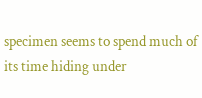specimen seems to spend much of its time hiding under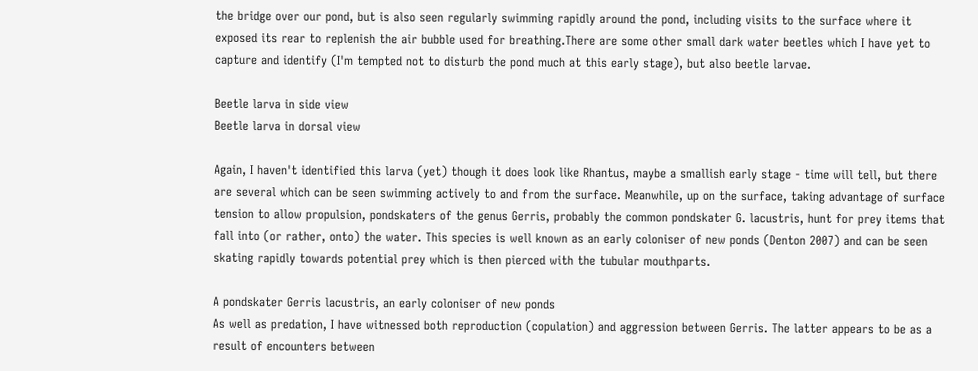the bridge over our pond, but is also seen regularly swimming rapidly around the pond, including visits to the surface where it exposed its rear to replenish the air bubble used for breathing.There are some other small dark water beetles which I have yet to capture and identify (I'm tempted not to disturb the pond much at this early stage), but also beetle larvae.

Beetle larva in side view
Beetle larva in dorsal view

Again, I haven't identified this larva (yet) though it does look like Rhantus, maybe a smallish early stage - time will tell, but there are several which can be seen swimming actively to and from the surface. Meanwhile, up on the surface, taking advantage of surface tension to allow propulsion, pondskaters of the genus Gerris, probably the common pondskater G. lacustris, hunt for prey items that fall into (or rather, onto) the water. This species is well known as an early coloniser of new ponds (Denton 2007) and can be seen skating rapidly towards potential prey which is then pierced with the tubular mouthparts.

A pondskater Gerris lacustris, an early coloniser of new ponds
As well as predation, I have witnessed both reproduction (copulation) and aggression between Gerris. The latter appears to be as a result of encounters between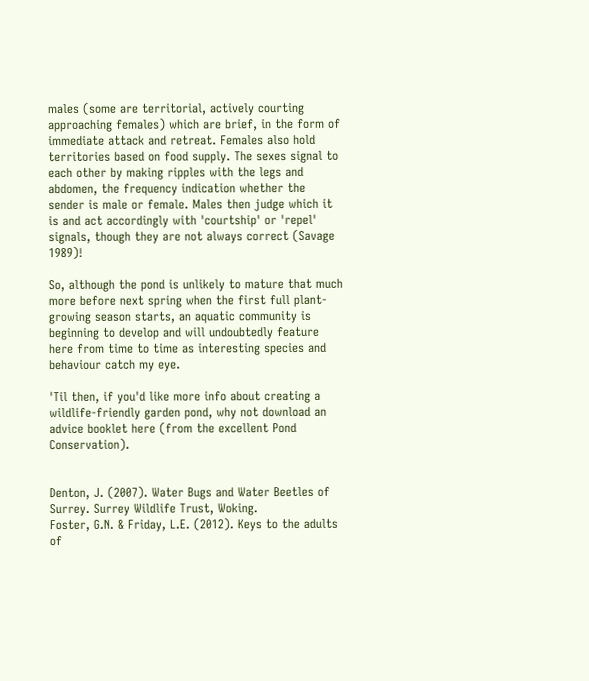males (some are territorial, actively courting approaching females) which are brief, in the form of immediate attack and retreat. Females also hold territories based on food supply. The sexes signal to each other by making ripples with the legs and abdomen, the frequency indication whether the sender is male or female. Males then judge which it is and act accordingly with 'courtship' or 'repel' signals, though they are not always correct (Savage 1989)!

So, although the pond is unlikely to mature that much more before next spring when the first full plant-growing season starts, an aquatic community is beginning to develop and will undoubtedly feature here from time to time as interesting species and behaviour catch my eye.

'Til then, if you'd like more info about creating a wildlife-friendly garden pond, why not download an advice booklet here (from the excellent Pond Conservation).


Denton, J. (2007). Water Bugs and Water Beetles of Surrey. Surrey Wildlife Trust, Woking.
Foster, G.N. & Friday, L.E. (2012). Keys to the adults of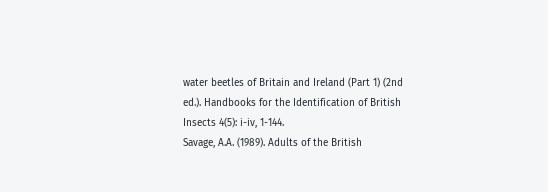water beetles of Britain and Ireland (Part 1) (2nd ed.). Handbooks for the Identification of British Insects 4(5): i-iv, 1-144.
Savage, A.A. (1989). Adults of the British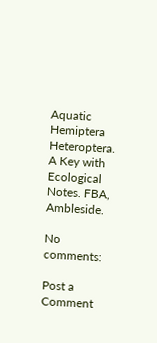Aquatic Hemiptera Heteroptera. A Key with Ecological Notes. FBA, Ambleside.

No comments:

Post a Comment